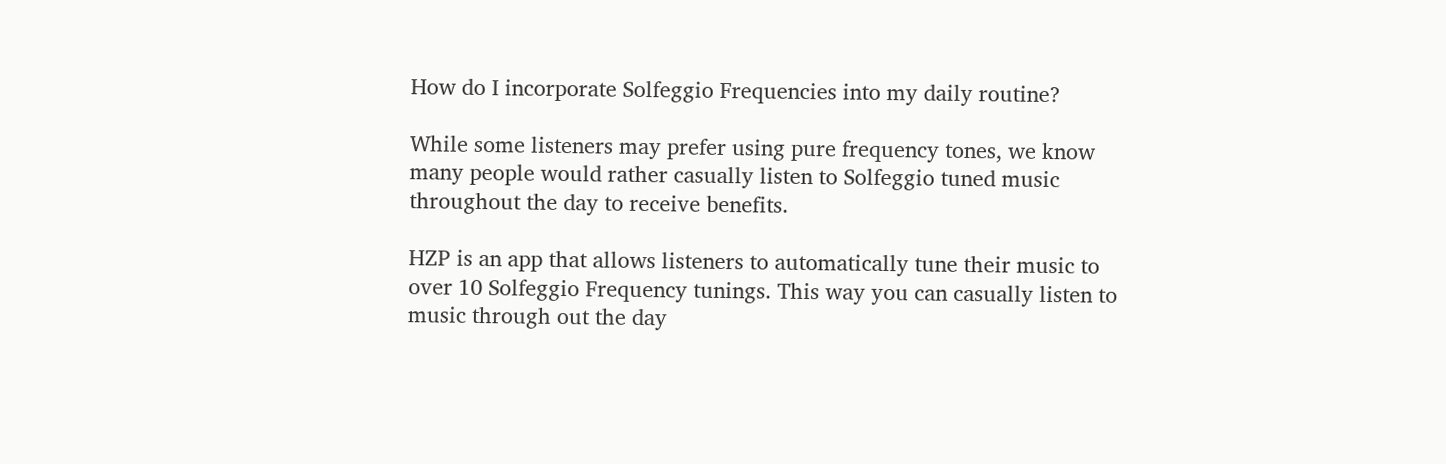How do I incorporate Solfeggio Frequencies into my daily routine?

While some listeners may prefer using pure frequency tones, we know many people would rather casually listen to Solfeggio tuned music throughout the day to receive benefits.

HZP is an app that allows listeners to automatically tune their music to over 10 Solfeggio Frequency tunings. This way you can casually listen to music through out the day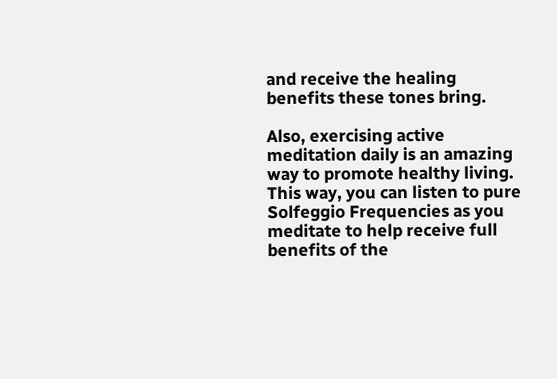and receive the healing benefits these tones bring.

Also, exercising active meditation daily is an amazing way to promote healthy living. This way, you can listen to pure Solfeggio Frequencies as you meditate to help receive full benefits of the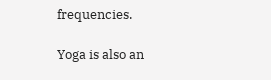frequencies.

Yoga is also an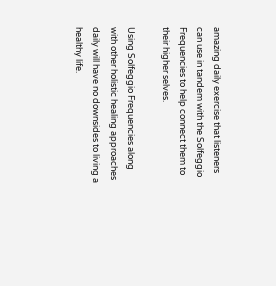amazing daily exercise that listeners can use in tandem with the Solfeggio Frequencies to help connect them to their higher selves.

Using Solfeggio Frequencies along with other holistic healing approaches daily will have no downsides to living a healthy life.